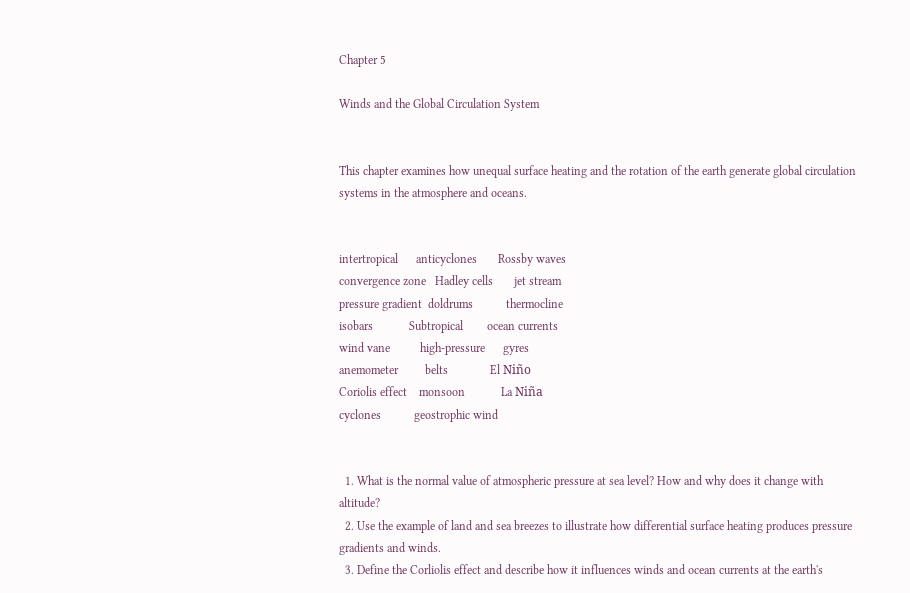Chapter 5

Winds and the Global Circulation System


This chapter examines how unequal surface heating and the rotation of the earth generate global circulation systems in the atmosphere and oceans.


intertropical      anticyclones       Rossby waves
convergence zone   Hadley cells       jet stream
pressure gradient  doldrums           thermocline
isobars            Subtropical        ocean currents
wind vane          high-pressure      gyres
anemometer         belts              El Niño
Coriolis effect    monsoon            La Niña
cyclones           geostrophic wind


  1. What is the normal value of atmospheric pressure at sea level? How and why does it change with altitude?
  2. Use the example of land and sea breezes to illustrate how differential surface heating produces pressure gradients and winds.
  3. Define the Corliolis effect and describe how it influences winds and ocean currents at the earth's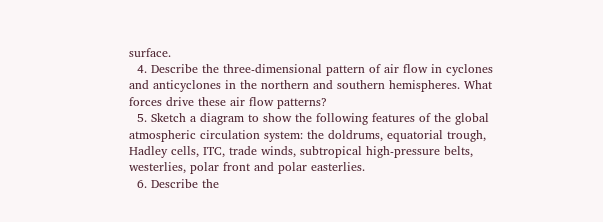surface.
  4. Describe the three-dimensional pattern of air flow in cyclones and anticyclones in the northern and southern hemispheres. What forces drive these air flow patterns?
  5. Sketch a diagram to show the following features of the global atmospheric circulation system: the doldrums, equatorial trough, Hadley cells, ITC, trade winds, subtropical high-pressure belts, westerlies, polar front and polar easterlies.
  6. Describe the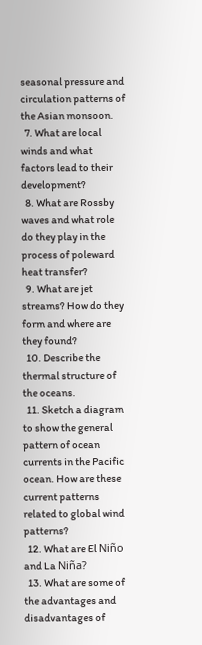seasonal pressure and circulation patterns of the Asian monsoon.
  7. What are local winds and what factors lead to their development?
  8. What are Rossby waves and what role do they play in the process of poleward heat transfer?
  9. What are jet streams? How do they form and where are they found?
  10. Describe the thermal structure of the oceans.
  11. Sketch a diagram to show the general pattern of ocean currents in the Pacific ocean. How are these current patterns related to global wind patterns?
  12. What are El Niño and La Niña?
  13. What are some of the advantages and disadvantages of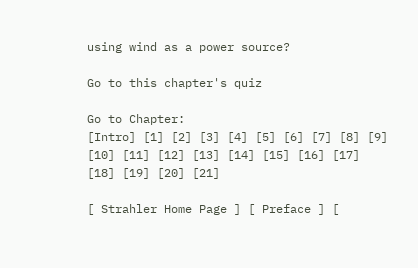using wind as a power source?

Go to this chapter's quiz

Go to Chapter:
[Intro] [1] [2] [3] [4] [5] [6] [7] [8] [9] [10] [11] [12] [13] [14] [15] [16] [17] [18] [19] [20] [21]

[ Strahler Home Page ] [ Preface ] [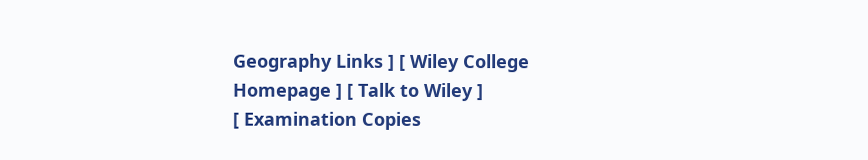Geography Links ] [ Wiley College Homepage ] [ Talk to Wiley ]
[ Examination Copies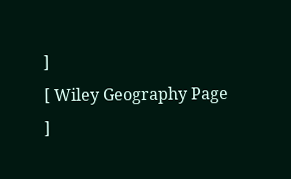]
[ Wiley Geography Page ]